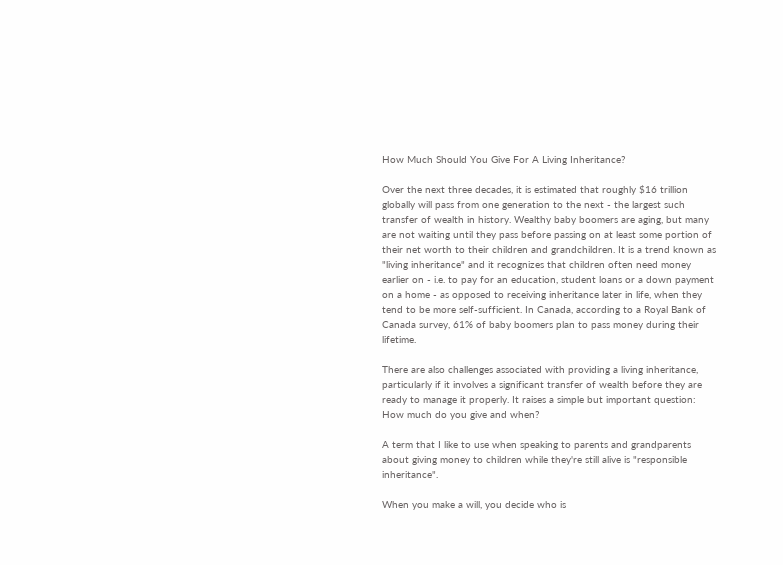How Much Should You Give For A Living Inheritance?

Over the next three decades, it is estimated that roughly $16 trillion globally will pass from one generation to the next - the largest such transfer of wealth in history. Wealthy baby boomers are aging, but many are not waiting until they pass before passing on at least some portion of their net worth to their children and grandchildren. It is a trend known as "living inheritance" and it recognizes that children often need money earlier on - i.e. to pay for an education, student loans or a down payment on a home - as opposed to receiving inheritance later in life, when they tend to be more self-sufficient. In Canada, according to a Royal Bank of Canada survey, 61% of baby boomers plan to pass money during their lifetime.

There are also challenges associated with providing a living inheritance, particularly if it involves a significant transfer of wealth before they are ready to manage it properly. It raises a simple but important question: How much do you give and when?

A term that I like to use when speaking to parents and grandparents about giving money to children while they're still alive is "responsible inheritance".

When you make a will, you decide who is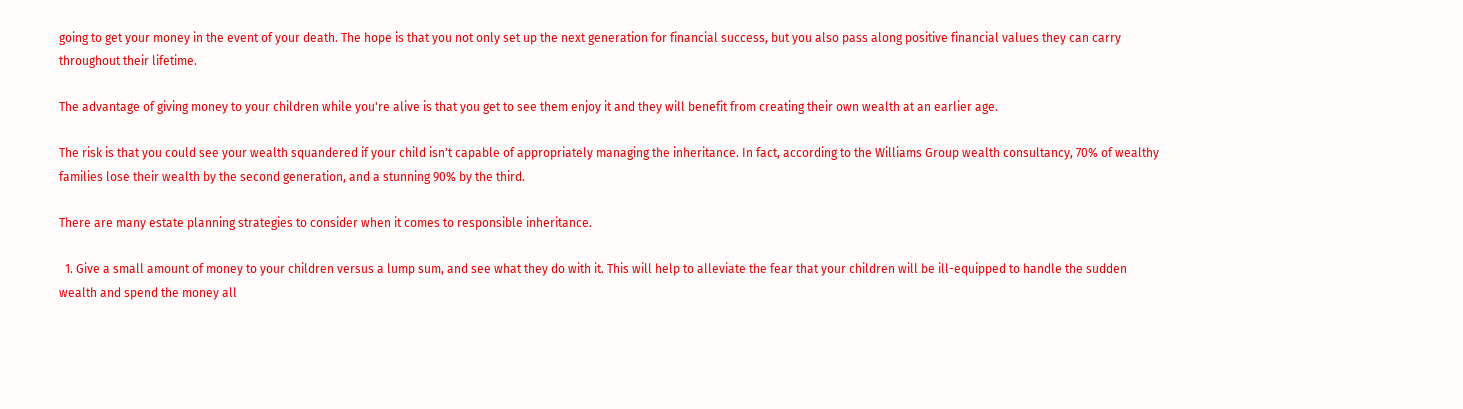going to get your money in the event of your death. The hope is that you not only set up the next generation for financial success, but you also pass along positive financial values they can carry throughout their lifetime.

The advantage of giving money to your children while you're alive is that you get to see them enjoy it and they will benefit from creating their own wealth at an earlier age.

The risk is that you could see your wealth squandered if your child isn't capable of appropriately managing the inheritance. In fact, according to the Williams Group wealth consultancy, 70% of wealthy families lose their wealth by the second generation, and a stunning 90% by the third.

There are many estate planning strategies to consider when it comes to responsible inheritance.

  1. Give a small amount of money to your children versus a lump sum, and see what they do with it. This will help to alleviate the fear that your children will be ill-equipped to handle the sudden wealth and spend the money all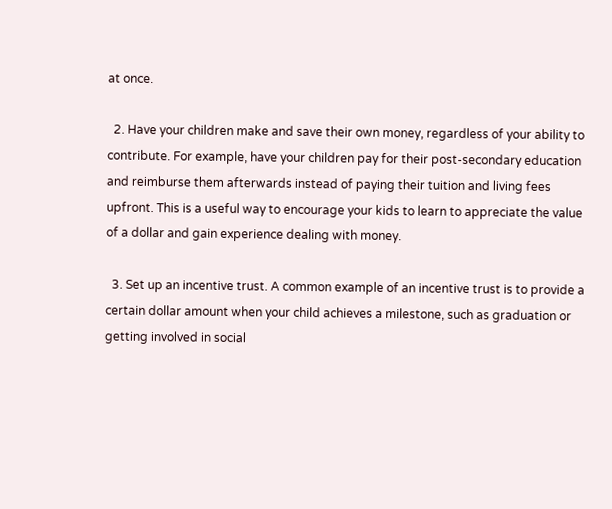at once.

  2. Have your children make and save their own money, regardless of your ability to contribute. For example, have your children pay for their post-secondary education and reimburse them afterwards instead of paying their tuition and living fees upfront. This is a useful way to encourage your kids to learn to appreciate the value of a dollar and gain experience dealing with money.

  3. Set up an incentive trust. A common example of an incentive trust is to provide a certain dollar amount when your child achieves a milestone, such as graduation or getting involved in social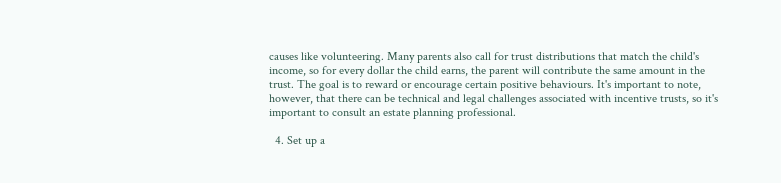causes like volunteering. Many parents also call for trust distributions that match the child's income, so for every dollar the child earns, the parent will contribute the same amount in the trust. The goal is to reward or encourage certain positive behaviours. It's important to note, however, that there can be technical and legal challenges associated with incentive trusts, so it's important to consult an estate planning professional.

  4. Set up a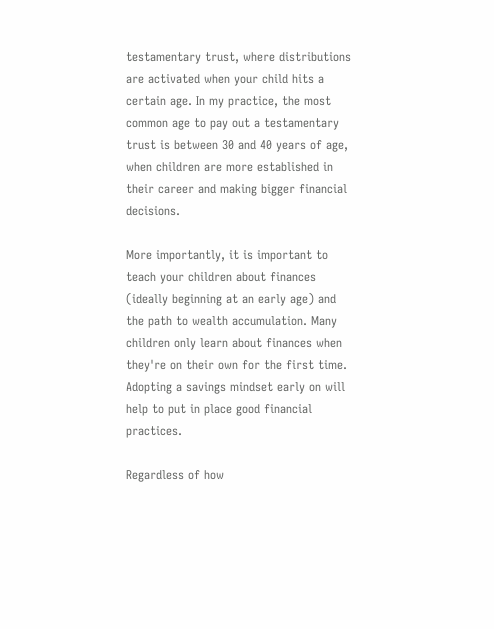testamentary trust, where distributions are activated when your child hits a certain age. In my practice, the most common age to pay out a testamentary trust is between 30 and 40 years of age, when children are more established in their career and making bigger financial decisions.

More importantly, it is important to teach your children about finances (ideally beginning at an early age) and the path to wealth accumulation. Many children only learn about finances when they're on their own for the first time. Adopting a savings mindset early on will help to put in place good financial practices.

Regardless of how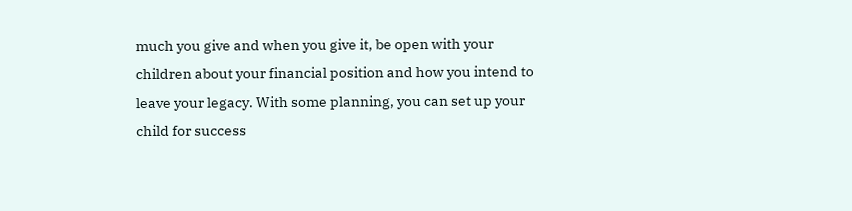much you give and when you give it, be open with your children about your financial position and how you intend to leave your legacy. With some planning, you can set up your child for success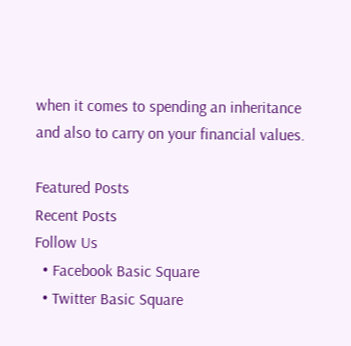when it comes to spending an inheritance and also to carry on your financial values.

Featured Posts
Recent Posts
Follow Us
  • Facebook Basic Square
  • Twitter Basic Square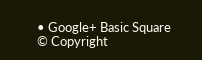• Google+ Basic Square
© Copyright